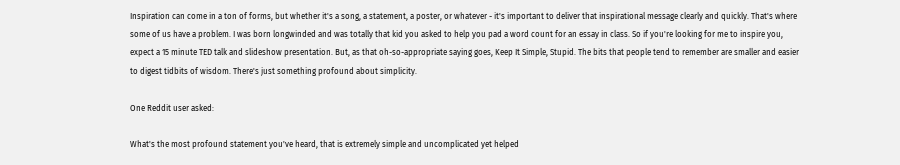Inspiration can come in a ton of forms, but whether it's a song, a statement, a poster, or whatever - it's important to deliver that inspirational message clearly and quickly. That's where some of us have a problem. I was born longwinded and was totally that kid you asked to help you pad a word count for an essay in class. So if you're looking for me to inspire you, expect a 15 minute TED talk and slideshow presentation. But, as that oh-so-appropriate saying goes, Keep It Simple, Stupid. The bits that people tend to remember are smaller and easier to digest tidbits of wisdom. There's just something profound about simplicity.

One Reddit user asked:

What's the most profound statement you've heard, that is extremely simple and uncomplicated yet helped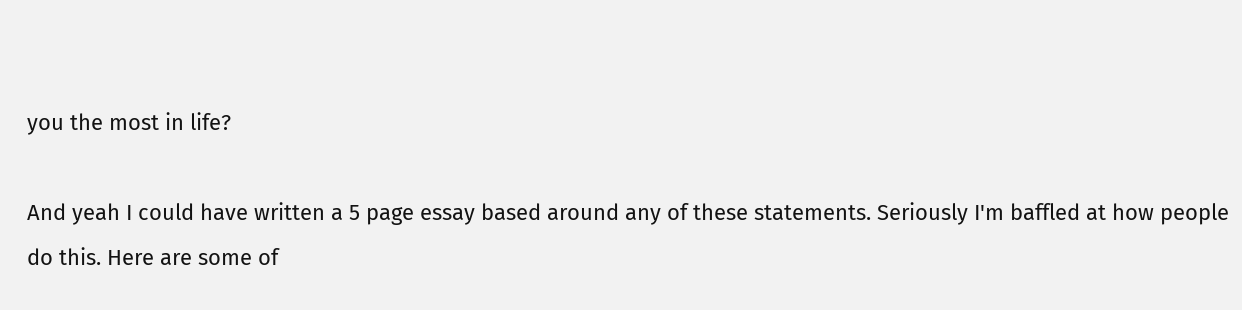you the most in life?

And yeah I could have written a 5 page essay based around any of these statements. Seriously I'm baffled at how people do this. Here are some of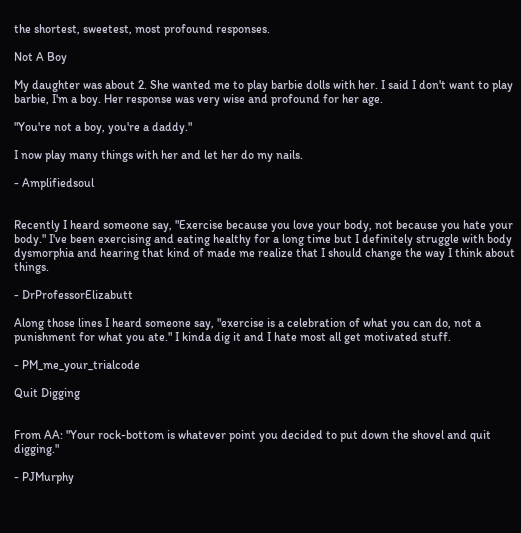the shortest, sweetest, most profound responses.

Not A Boy

My daughter was about 2. She wanted me to play barbie dolls with her. I said I don't want to play barbie, I'm a boy. Her response was very wise and profound for her age.

"You're not a boy, you're a daddy."

I now play many things with her and let her do my nails.

- Amplifiedsoul


Recently I heard someone say, "Exercise because you love your body, not because you hate your body." I've been exercising and eating healthy for a long time but I definitely struggle with body dysmorphia and hearing that kind of made me realize that I should change the way I think about things.

- DrProfessorElizabutt

Along those lines I heard someone say, "exercise is a celebration of what you can do, not a punishment for what you ate." I kinda dig it and I hate most all get motivated stuff.

- PM_me_your_trialcode

Quit Digging


From AA: "Your rock-bottom is whatever point you decided to put down the shovel and quit digging."

- PJMurphy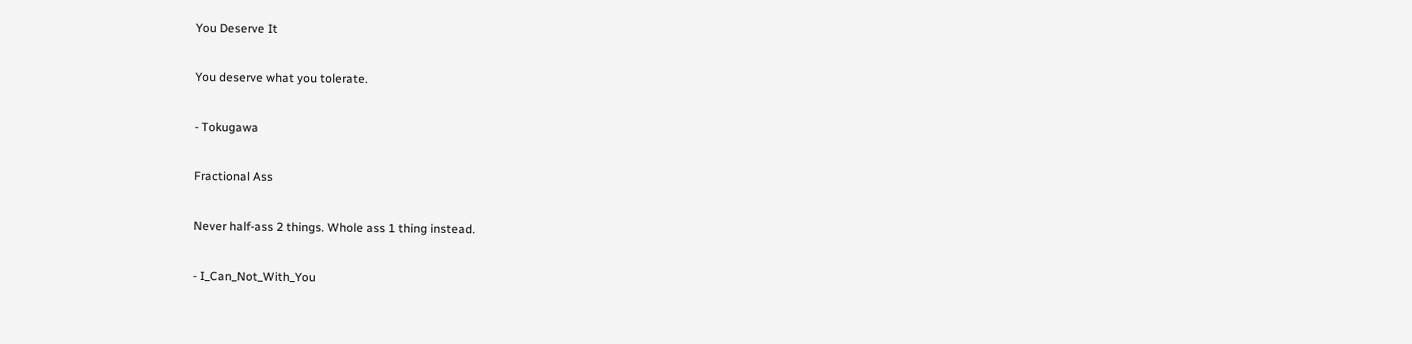You Deserve It

You deserve what you tolerate.

- Tokugawa

Fractional Ass

Never half-ass 2 things. Whole ass 1 thing instead.

- I_Can_Not_With_You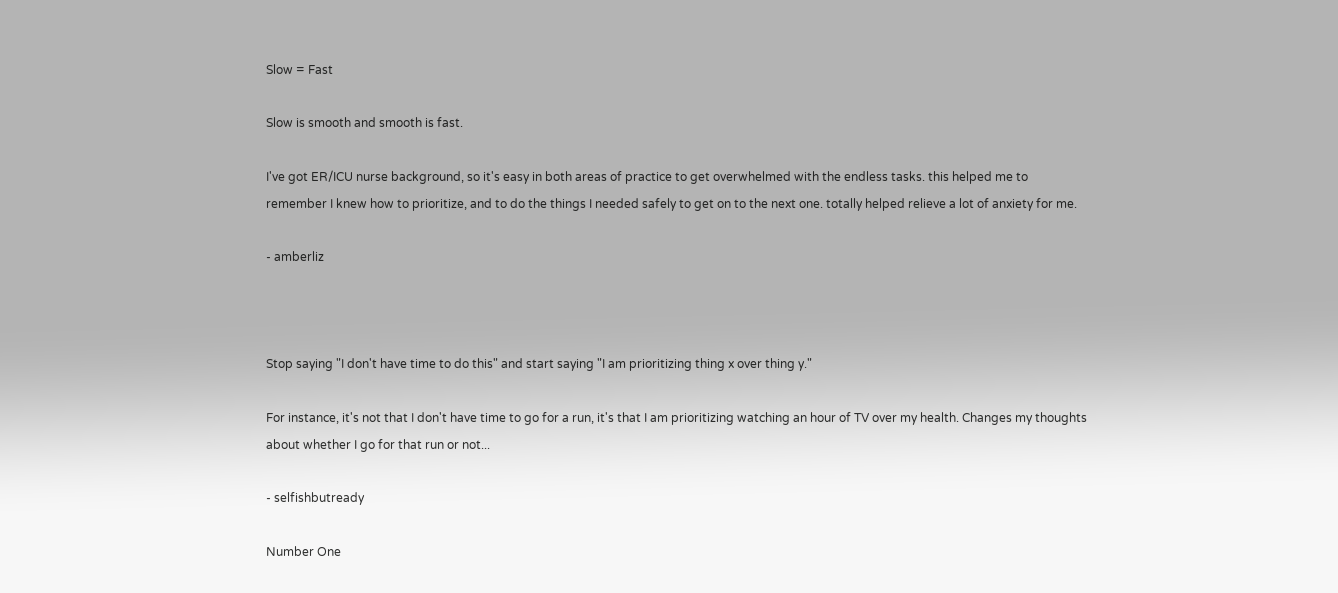Slow = Fast

Slow is smooth and smooth is fast.

I've got ER/ICU nurse background, so it's easy in both areas of practice to get overwhelmed with the endless tasks. this helped me to remember I knew how to prioritize, and to do the things I needed safely to get on to the next one. totally helped relieve a lot of anxiety for me.

- amberliz



Stop saying "I don't have time to do this" and start saying "I am prioritizing thing x over thing y."

For instance, it's not that I don't have time to go for a run, it's that I am prioritizing watching an hour of TV over my health. Changes my thoughts about whether I go for that run or not...

- selfishbutready

Number One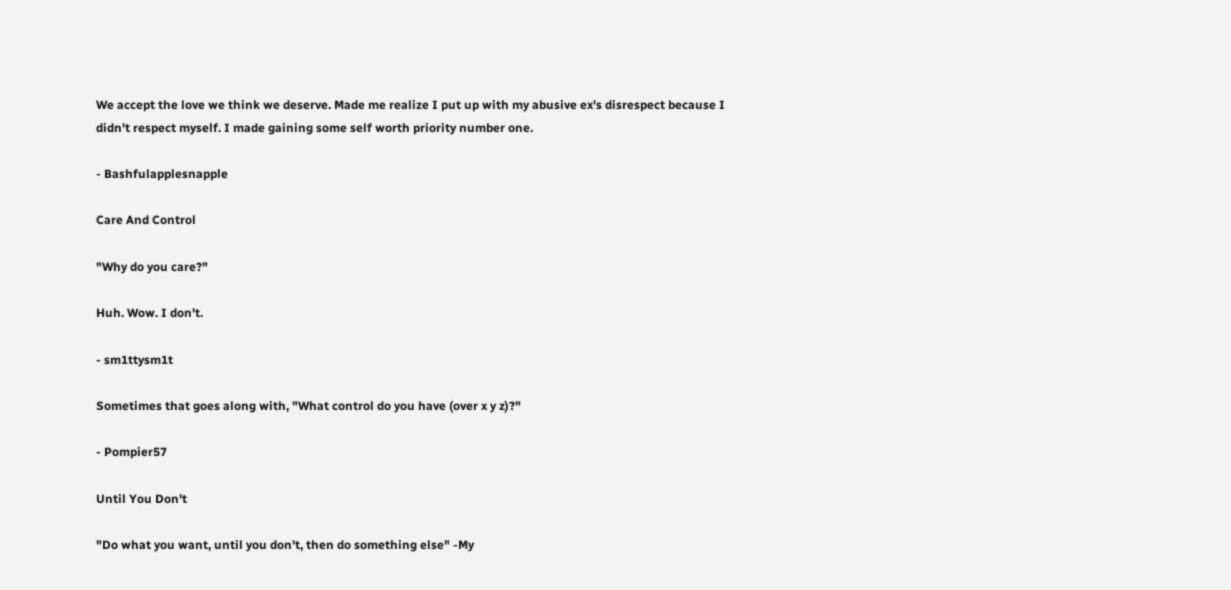We accept the love we think we deserve. Made me realize I put up with my abusive ex's disrespect because I didn't respect myself. I made gaining some self worth priority number one.

- Bashfulapplesnapple

Care And Control

"Why do you care?"

Huh. Wow. I don't.

- sm1ttysm1t

Sometimes that goes along with, "What control do you have (over x y z)?"

- Pompier57

Until You Don't

"Do what you want, until you don't, then do something else" -My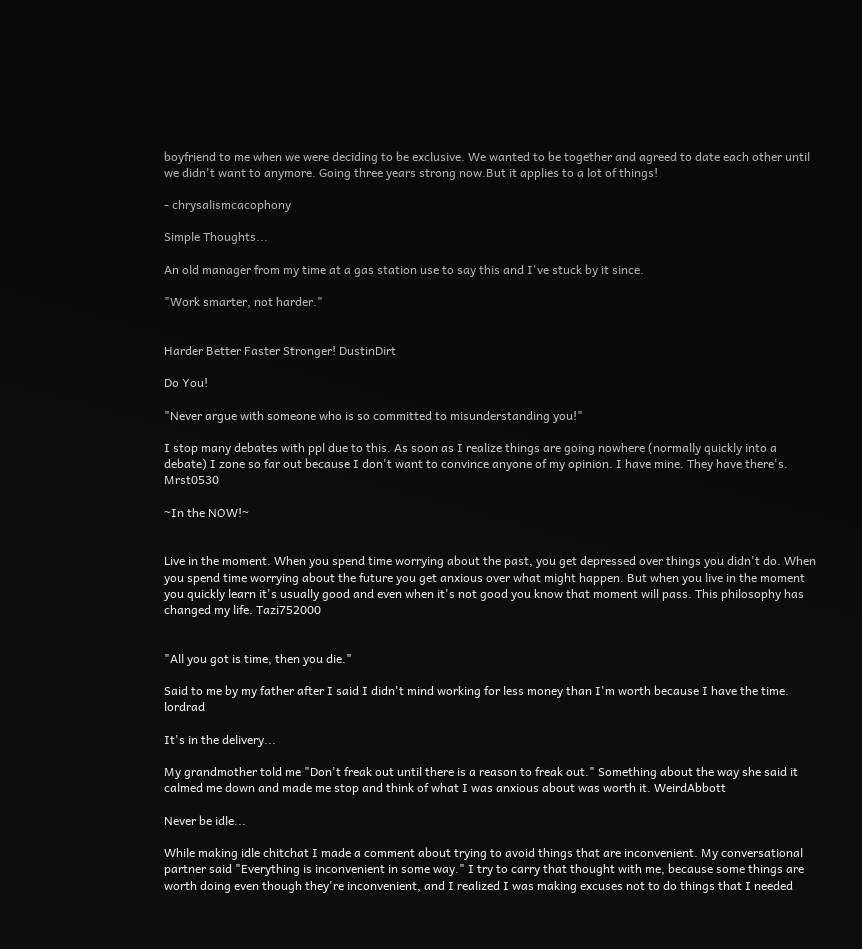boyfriend to me when we were deciding to be exclusive. We wanted to be together and agreed to date each other until we didn't want to anymore. Going three years strong now.But it applies to a lot of things!

- chrysalismcacophony

Simple Thoughts...

An old manager from my time at a gas station use to say this and I've stuck by it since.

"Work smarter, not harder."


Harder Better Faster Stronger! DustinDirt

Do You!

"Never argue with someone who is so committed to misunderstanding you!"

I stop many debates with ppl due to this. As soon as I realize things are going nowhere (normally quickly into a debate) I zone so far out because I don't want to convince anyone of my opinion. I have mine. They have there's. Mrst0530

~In the NOW!~


Live in the moment. When you spend time worrying about the past, you get depressed over things you didn't do. When you spend time worrying about the future you get anxious over what might happen. But when you live in the moment you quickly learn it's usually good and even when it's not good you know that moment will pass. This philosophy has changed my life. Tazi752000


"All you got is time, then you die."

Said to me by my father after I said I didn't mind working for less money than I'm worth because I have the time. lordrad

It's in the delivery...

My grandmother told me "Don't freak out until there is a reason to freak out." Something about the way she said it calmed me down and made me stop and think of what I was anxious about was worth it. WeirdAbbott

Never be idle...

While making idle chitchat I made a comment about trying to avoid things that are inconvenient. My conversational partner said "Everything is inconvenient in some way." I try to carry that thought with me, because some things are worth doing even though they're inconvenient, and I realized I was making excuses not to do things that I needed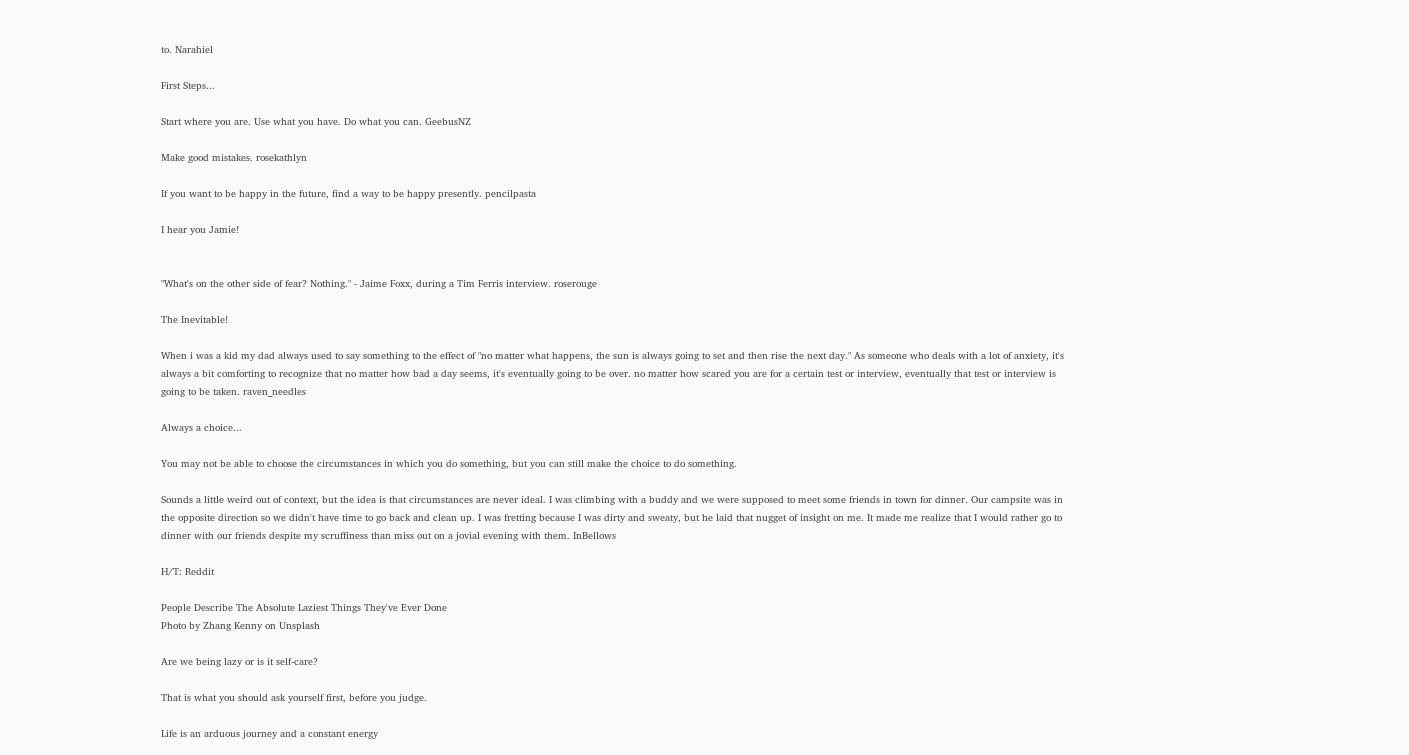to. Narahiel

First Steps...

Start where you are. Use what you have. Do what you can. GeebusNZ

Make good mistakes. rosekathlyn

If you want to be happy in the future, find a way to be happy presently. pencilpasta

I hear you Jamie!


"What's on the other side of fear? Nothing." - Jaime Foxx, during a Tim Ferris interview. roserouge

The Inevitable!

When i was a kid my dad always used to say something to the effect of "no matter what happens, the sun is always going to set and then rise the next day." As someone who deals with a lot of anxiety, it's always a bit comforting to recognize that no matter how bad a day seems, it's eventually going to be over. no matter how scared you are for a certain test or interview, eventually that test or interview is going to be taken. raven_needles

Always a choice...

You may not be able to choose the circumstances in which you do something, but you can still make the choice to do something.

Sounds a little weird out of context, but the idea is that circumstances are never ideal. I was climbing with a buddy and we were supposed to meet some friends in town for dinner. Our campsite was in the opposite direction so we didn't have time to go back and clean up. I was fretting because I was dirty and sweaty, but he laid that nugget of insight on me. It made me realize that I would rather go to dinner with our friends despite my scruffiness than miss out on a jovial evening with them. InBellows

H/T: Reddit

People Describe The Absolute Laziest Things They've Ever Done
Photo by Zhang Kenny on Unsplash

Are we being lazy or is it self-care?

That is what you should ask yourself first, before you judge.

Life is an arduous journey and a constant energy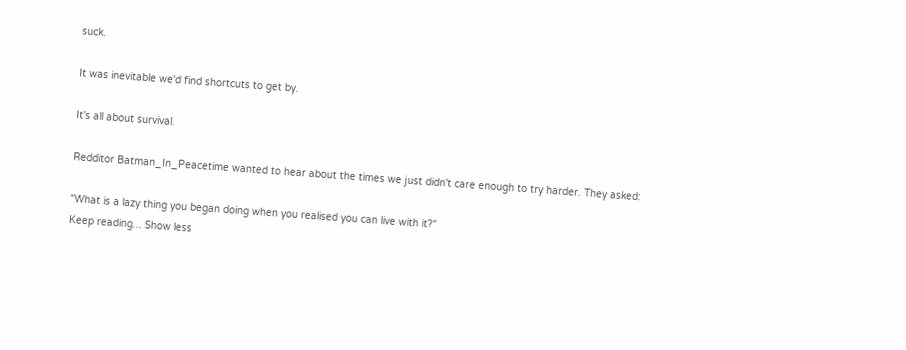suck.

It was inevitable we'd find shortcuts to get by.

It's all about survival.

Redditor Batman_In_Peacetime wanted to hear about the times we just didn't care enough to try harder. They asked:

"What is a lazy thing you began doing when you realised you can live with it?"
Keep reading... Show less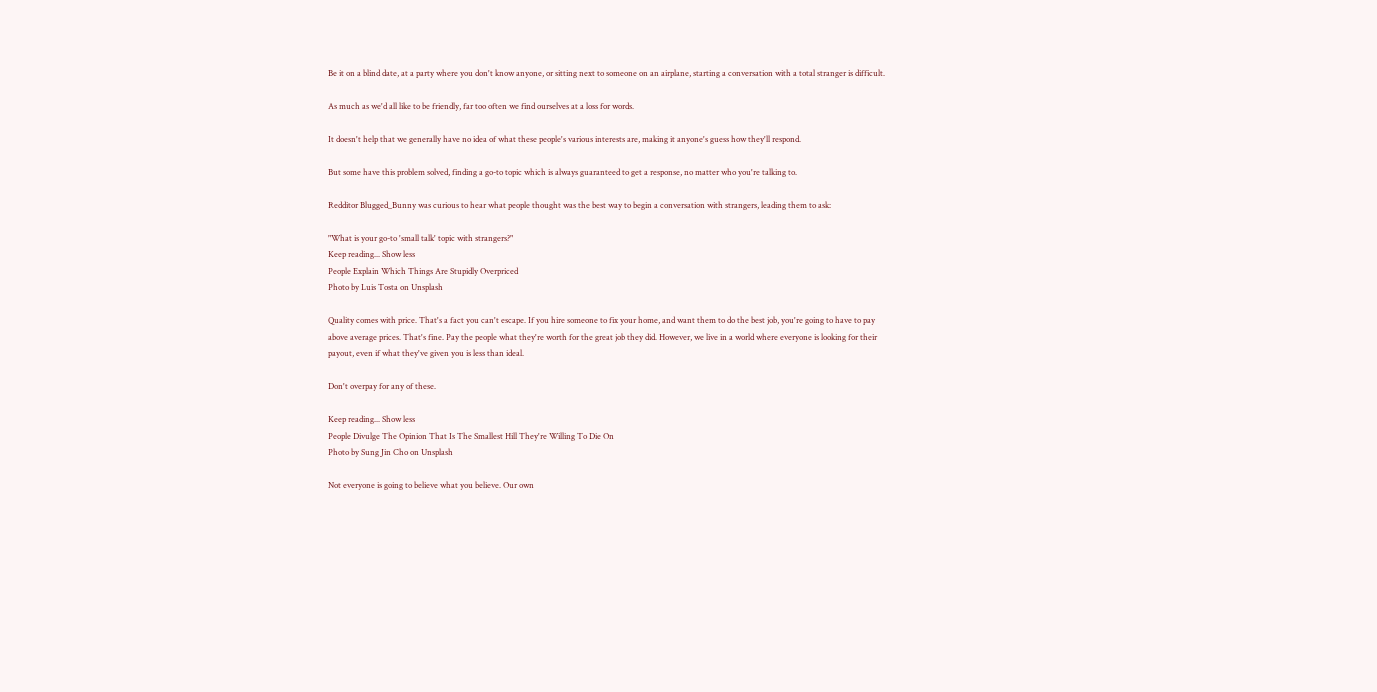Be it on a blind date, at a party where you don't know anyone, or sitting next to someone on an airplane, starting a conversation with a total stranger is difficult.

As much as we'd all like to be friendly, far too often we find ourselves at a loss for words.

It doesn't help that we generally have no idea of what these people's various interests are, making it anyone's guess how they'll respond.

But some have this problem solved, finding a go-to topic which is always guaranteed to get a response, no matter who you're talking to.

Redditor Blugged_Bunny was curious to hear what people thought was the best way to begin a conversation with strangers, leading them to ask:

"What is your go-to 'small talk' topic with strangers?"
Keep reading... Show less
People Explain Which Things Are Stupidly Overpriced
Photo by Luis Tosta on Unsplash

Quality comes with price. That's a fact you can't escape. If you hire someone to fix your home, and want them to do the best job, you're going to have to pay above average prices. That's fine. Pay the people what they're worth for the great job they did. However, we live in a world where everyone is looking for their payout, even if what they've given you is less than ideal.

Don't overpay for any of these.

Keep reading... Show less
People Divulge The Opinion That Is The Smallest Hill They're Willing To Die On
Photo by Sung Jin Cho on Unsplash

Not everyone is going to believe what you believe. Our own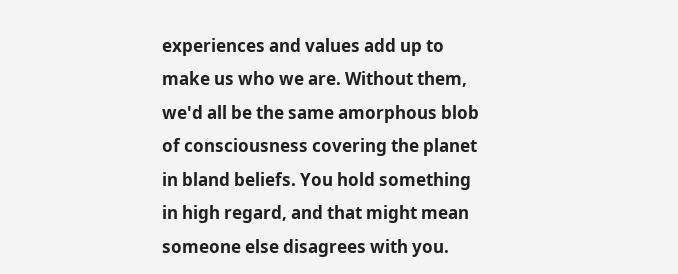experiences and values add up to make us who we are. Without them, we'd all be the same amorphous blob of consciousness covering the planet in bland beliefs. You hold something in high regard, and that might mean someone else disagrees with you.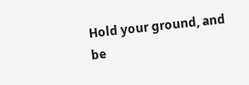Hold your ground, and be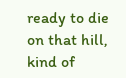ready to die on that hill, kind of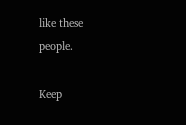like these people.

Keep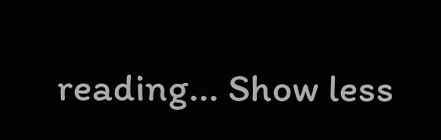reading... Show less